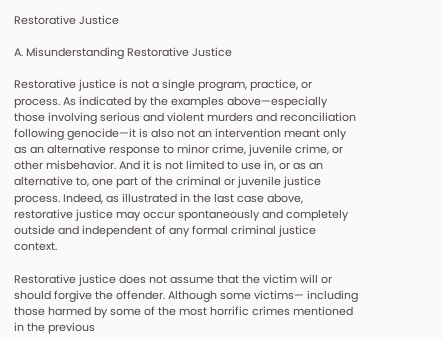Restorative Justice

A. Misunderstanding Restorative Justice

Restorative justice is not a single program, practice, or process. As indicated by the examples above—especially those involving serious and violent murders and reconciliation following genocide—it is also not an intervention meant only as an alternative response to minor crime, juvenile crime, or other misbehavior. And it is not limited to use in, or as an alternative to, one part of the criminal or juvenile justice process. Indeed, as illustrated in the last case above, restorative justice may occur spontaneously and completely outside and independent of any formal criminal justice context.

Restorative justice does not assume that the victim will or should forgive the offender. Although some victims— including those harmed by some of the most horrific crimes mentioned in the previous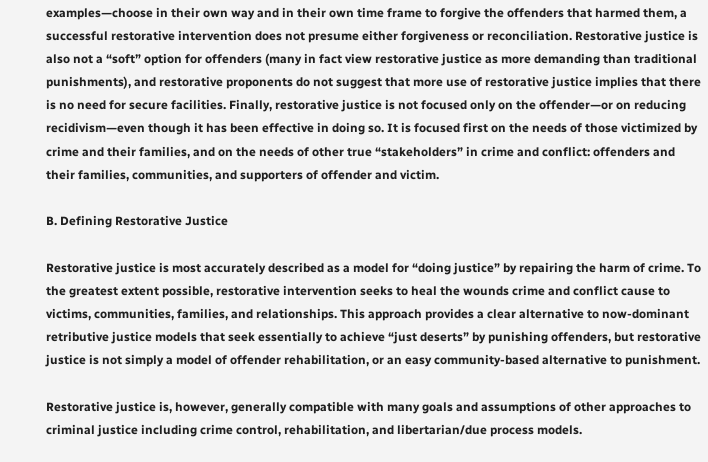examples—choose in their own way and in their own time frame to forgive the offenders that harmed them, a successful restorative intervention does not presume either forgiveness or reconciliation. Restorative justice is also not a “soft” option for offenders (many in fact view restorative justice as more demanding than traditional punishments), and restorative proponents do not suggest that more use of restorative justice implies that there is no need for secure facilities. Finally, restorative justice is not focused only on the offender—or on reducing recidivism—even though it has been effective in doing so. It is focused first on the needs of those victimized by crime and their families, and on the needs of other true “stakeholders” in crime and conflict: offenders and their families, communities, and supporters of offender and victim.

B. Defining Restorative Justice

Restorative justice is most accurately described as a model for “doing justice” by repairing the harm of crime. To the greatest extent possible, restorative intervention seeks to heal the wounds crime and conflict cause to victims, communities, families, and relationships. This approach provides a clear alternative to now-dominant retributive justice models that seek essentially to achieve “just deserts” by punishing offenders, but restorative justice is not simply a model of offender rehabilitation, or an easy community-based alternative to punishment.

Restorative justice is, however, generally compatible with many goals and assumptions of other approaches to criminal justice including crime control, rehabilitation, and libertarian/due process models.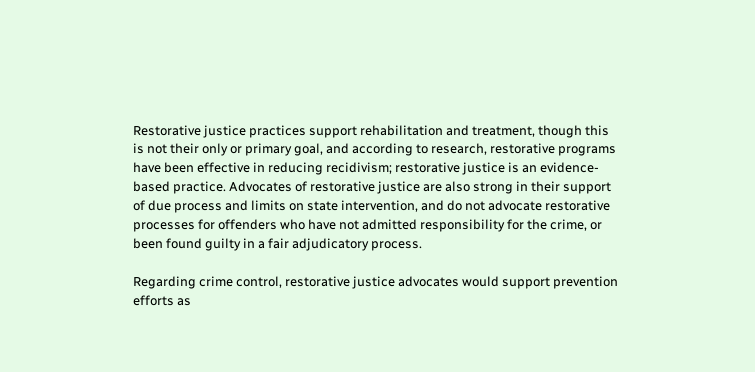Restorative justice practices support rehabilitation and treatment, though this is not their only or primary goal, and according to research, restorative programs have been effective in reducing recidivism; restorative justice is an evidence-based practice. Advocates of restorative justice are also strong in their support of due process and limits on state intervention, and do not advocate restorative processes for offenders who have not admitted responsibility for the crime, or been found guilty in a fair adjudicatory process.

Regarding crime control, restorative justice advocates would support prevention efforts as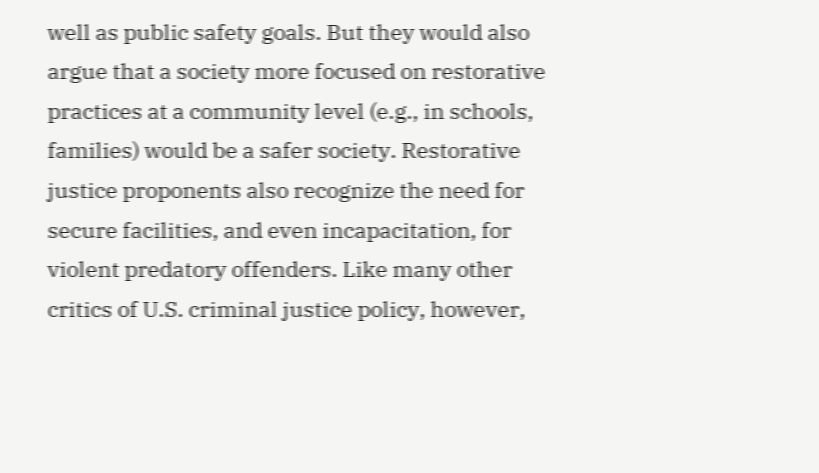well as public safety goals. But they would also argue that a society more focused on restorative practices at a community level (e.g., in schools, families) would be a safer society. Restorative justice proponents also recognize the need for secure facilities, and even incapacitation, for violent predatory offenders. Like many other critics of U.S. criminal justice policy, however,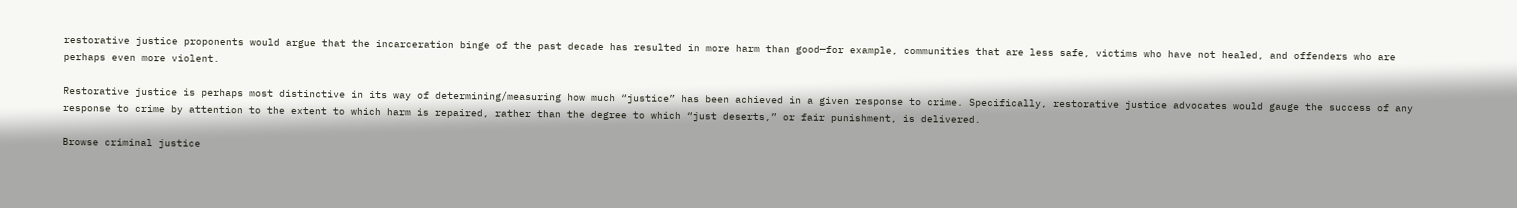restorative justice proponents would argue that the incarceration binge of the past decade has resulted in more harm than good—for example, communities that are less safe, victims who have not healed, and offenders who are perhaps even more violent.

Restorative justice is perhaps most distinctive in its way of determining/measuring how much “justice” has been achieved in a given response to crime. Specifically, restorative justice advocates would gauge the success of any response to crime by attention to the extent to which harm is repaired, rather than the degree to which “just deserts,” or fair punishment, is delivered.

Browse criminal justice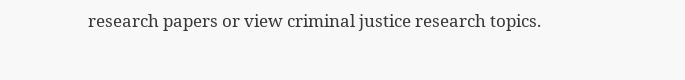research papers or view criminal justice research topics.